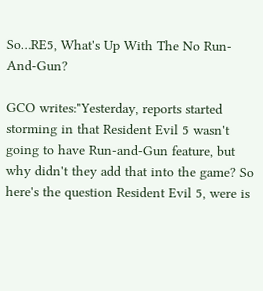So…RE5, What's Up With The No Run-And-Gun?

GCO writes:"Yesterday, reports started storming in that Resident Evil 5 wasn't going to have Run-and-Gun feature, but why didn't they add that into the game? So here's the question Resident Evil 5, were is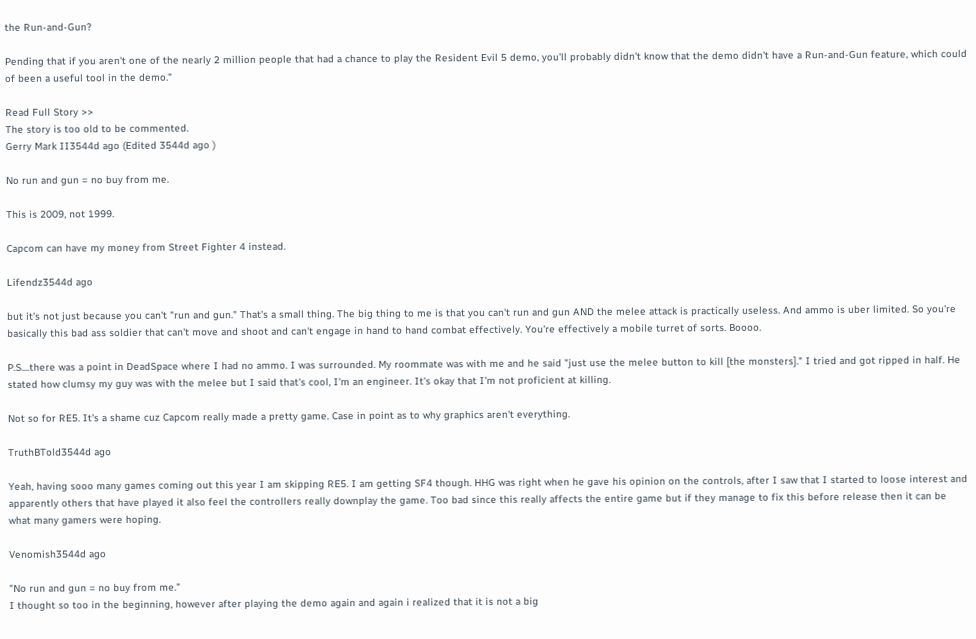the Run-and-Gun?

Pending that if you aren't one of the nearly 2 million people that had a chance to play the Resident Evil 5 demo, you'll probably didn't know that the demo didn't have a Run-and-Gun feature, which could of been a useful tool in the demo."

Read Full Story >>
The story is too old to be commented.
Gerry Mark II3544d ago (Edited 3544d ago )

No run and gun = no buy from me.

This is 2009, not 1999.

Capcom can have my money from Street Fighter 4 instead.

Lifendz3544d ago

but it's not just because you can't "run and gun." That's a small thing. The big thing to me is that you can't run and gun AND the melee attack is practically useless. And ammo is uber limited. So you're basically this bad ass soldier that can't move and shoot and can't engage in hand to hand combat effectively. You're effectively a mobile turret of sorts. Boooo.

P.S....there was a point in DeadSpace where I had no ammo. I was surrounded. My roommate was with me and he said "just use the melee button to kill [the monsters]." I tried and got ripped in half. He stated how clumsy my guy was with the melee but I said that's cool, I'm an engineer. It's okay that I'm not proficient at killing.

Not so for RE5. It's a shame cuz Capcom really made a pretty game. Case in point as to why graphics aren't everything.

TruthBTold3544d ago

Yeah, having sooo many games coming out this year I am skipping RE5. I am getting SF4 though. HHG was right when he gave his opinion on the controls, after I saw that I started to loose interest and apparently others that have played it also feel the controllers really downplay the game. Too bad since this really affects the entire game but if they manage to fix this before release then it can be what many gamers were hoping.

Venomish3544d ago

"No run and gun = no buy from me."
I thought so too in the beginning, however after playing the demo again and again i realized that it is not a big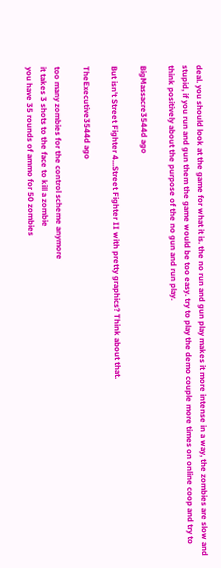deal. you should look at the game for what it is. the no run and gun play makes it more intense in a way, the zombies are slow and stupid, if you run and gun them the game would be too easy. try to play the demo couple more times on online coop and try to think positively about the purpose of the no gun and run play.

BigMassacre3544d ago

But isn't Street Fighter 4...Street Fighter II with pretty graphics? Think about that.

TheExecutive3544d ago

too many zombies for the control scheme anymore
it takes 3 shots to the face to kill a zombie
you have 35 rounds of ammo for 50 zombies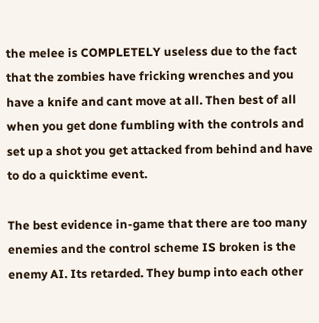the melee is COMPLETELY useless due to the fact that the zombies have fricking wrenches and you have a knife and cant move at all. Then best of all when you get done fumbling with the controls and set up a shot you get attacked from behind and have to do a quicktime event.

The best evidence in-game that there are too many enemies and the control scheme IS broken is the enemy AI. Its retarded. They bump into each other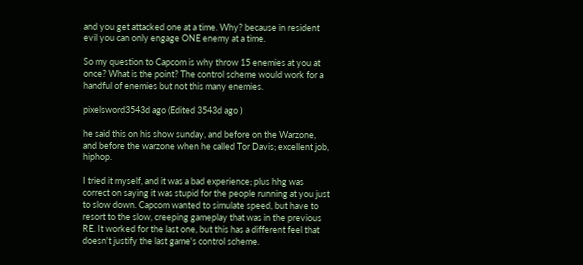and you get attacked one at a time. Why? because in resident evil you can only engage ONE enemy at a time.

So my question to Capcom is why throw 15 enemies at you at once? What is the point? The control scheme would work for a handful of enemies but not this many enemies.

pixelsword3543d ago (Edited 3543d ago )

he said this on his show sunday, and before on the Warzone, and before the warzone when he called Tor Davis; excellent job, hiphop.

I tried it myself, and it was a bad experience; plus hhg was correct on saying it was stupid for the people running at you just to slow down. Capcom wanted to simulate speed, but have to resort to the slow, creeping gameplay that was in the previous RE. It worked for the last one, but this has a different feel that doesn't justify the last game's control scheme.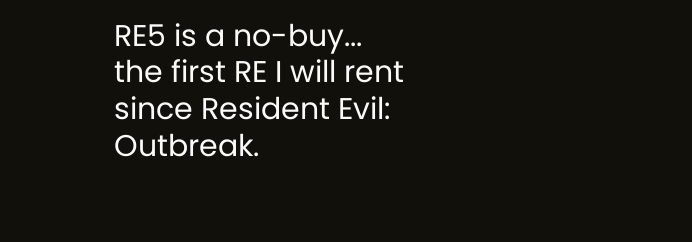RE5 is a no-buy... the first RE I will rent since Resident Evil: Outbreak.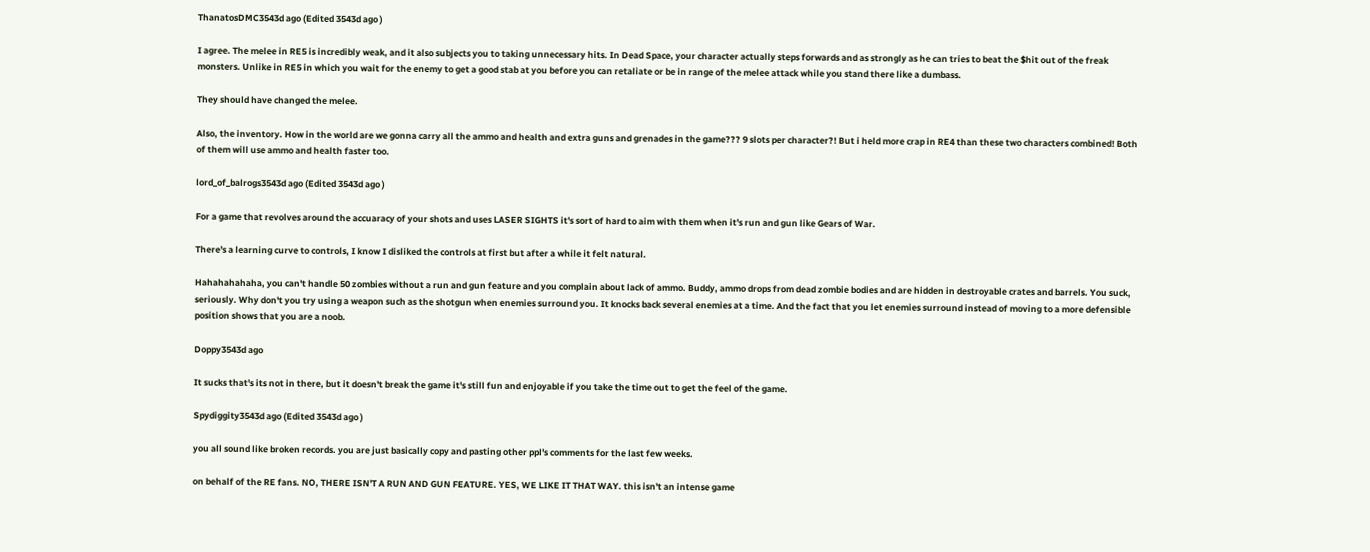ThanatosDMC3543d ago (Edited 3543d ago )

I agree. The melee in RE5 is incredibly weak, and it also subjects you to taking unnecessary hits. In Dead Space, your character actually steps forwards and as strongly as he can tries to beat the $hit out of the freak monsters. Unlike in RE5 in which you wait for the enemy to get a good stab at you before you can retaliate or be in range of the melee attack while you stand there like a dumbass.

They should have changed the melee.

Also, the inventory. How in the world are we gonna carry all the ammo and health and extra guns and grenades in the game??? 9 slots per character?! But i held more crap in RE4 than these two characters combined! Both of them will use ammo and health faster too.

lord_of_balrogs3543d ago (Edited 3543d ago )

For a game that revolves around the accuaracy of your shots and uses LASER SIGHTS it's sort of hard to aim with them when it's run and gun like Gears of War.

There's a learning curve to controls, I know I disliked the controls at first but after a while it felt natural.

Hahahahahaha, you can't handle 50 zombies without a run and gun feature and you complain about lack of ammo. Buddy, ammo drops from dead zombie bodies and are hidden in destroyable crates and barrels. You suck, seriously. Why don't you try using a weapon such as the shotgun when enemies surround you. It knocks back several enemies at a time. And the fact that you let enemies surround instead of moving to a more defensible position shows that you are a noob.

Doppy3543d ago

It sucks that's its not in there, but it doesn't break the game it's still fun and enjoyable if you take the time out to get the feel of the game.

Spydiggity3543d ago (Edited 3543d ago )

you all sound like broken records. you are just basically copy and pasting other ppl's comments for the last few weeks.

on behalf of the RE fans. NO, THERE ISN'T A RUN AND GUN FEATURE. YES, WE LIKE IT THAT WAY. this isn't an intense game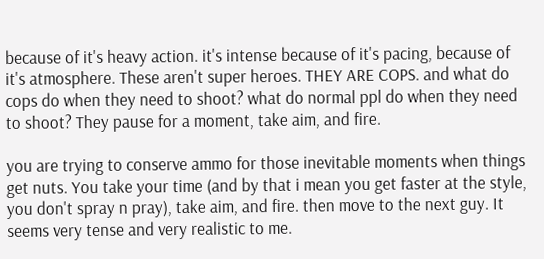because of it's heavy action. it's intense because of it's pacing, because of it's atmosphere. These aren't super heroes. THEY ARE COPS. and what do cops do when they need to shoot? what do normal ppl do when they need to shoot? They pause for a moment, take aim, and fire.

you are trying to conserve ammo for those inevitable moments when things get nuts. You take your time (and by that i mean you get faster at the style, you don't spray n pray), take aim, and fire. then move to the next guy. It seems very tense and very realistic to me.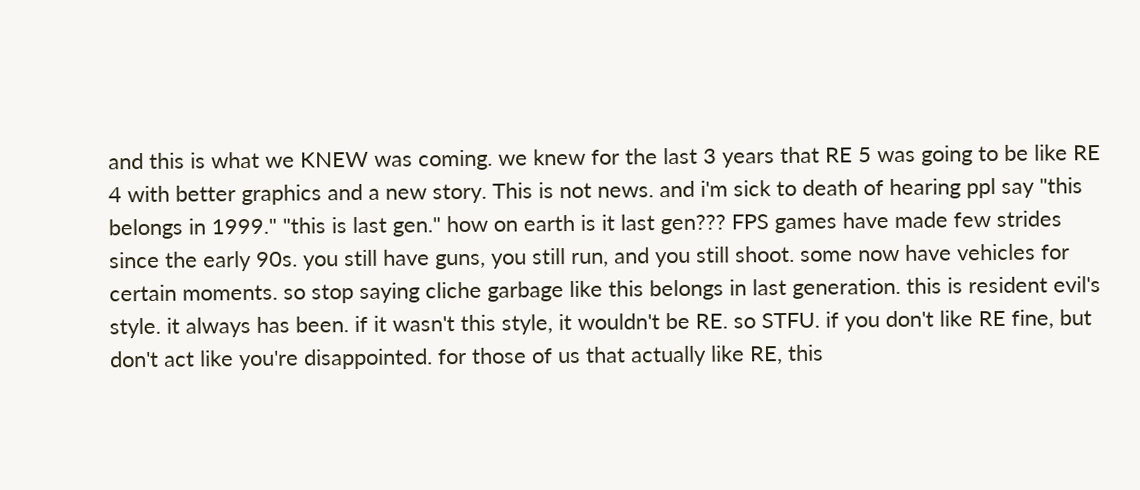and this is what we KNEW was coming. we knew for the last 3 years that RE 5 was going to be like RE 4 with better graphics and a new story. This is not news. and i'm sick to death of hearing ppl say "this belongs in 1999." "this is last gen." how on earth is it last gen??? FPS games have made few strides since the early 90s. you still have guns, you still run, and you still shoot. some now have vehicles for certain moments. so stop saying cliche garbage like this belongs in last generation. this is resident evil's style. it always has been. if it wasn't this style, it wouldn't be RE. so STFU. if you don't like RE fine, but don't act like you're disappointed. for those of us that actually like RE, this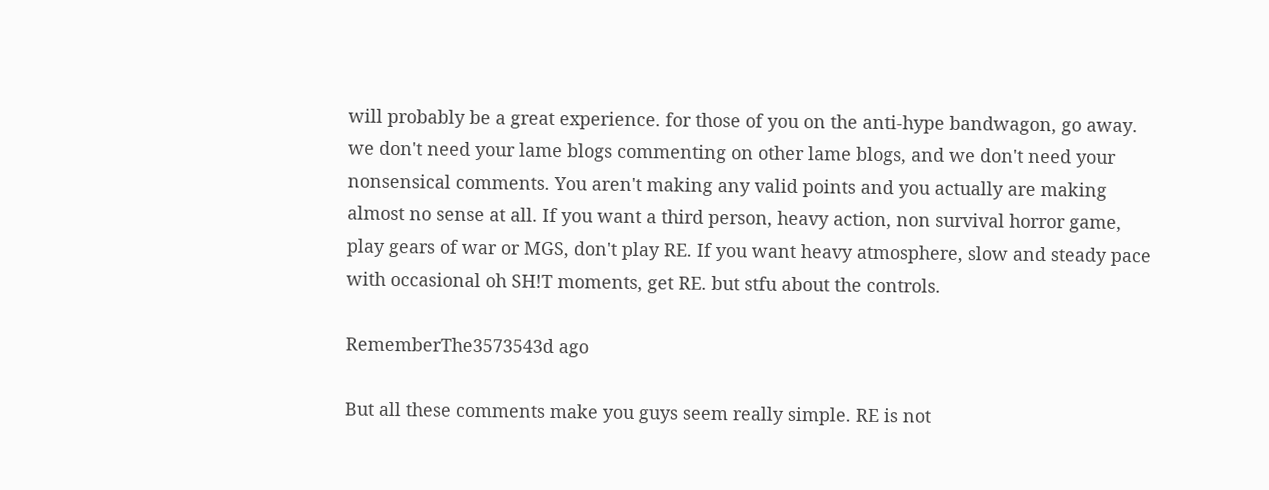will probably be a great experience. for those of you on the anti-hype bandwagon, go away. we don't need your lame blogs commenting on other lame blogs, and we don't need your nonsensical comments. You aren't making any valid points and you actually are making almost no sense at all. If you want a third person, heavy action, non survival horror game, play gears of war or MGS, don't play RE. If you want heavy atmosphere, slow and steady pace with occasional oh SH!T moments, get RE. but stfu about the controls.

RememberThe3573543d ago

But all these comments make you guys seem really simple. RE is not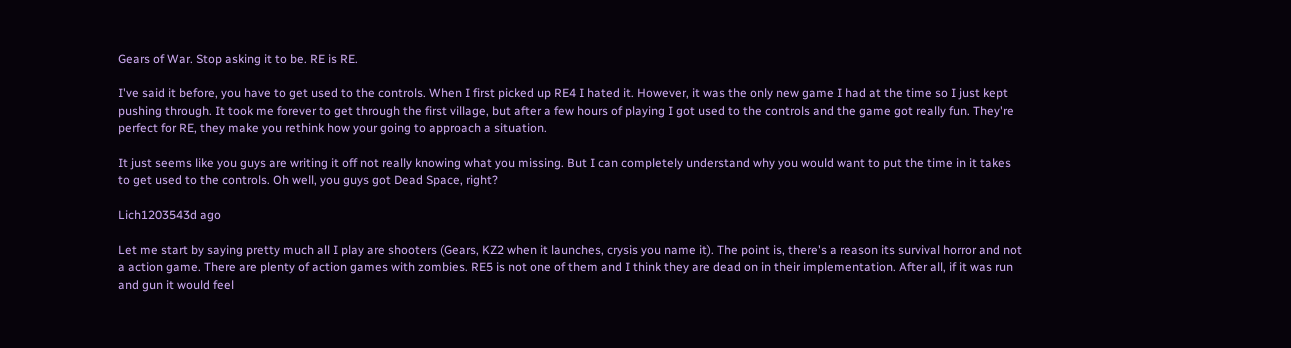Gears of War. Stop asking it to be. RE is RE.

I've said it before, you have to get used to the controls. When I first picked up RE4 I hated it. However, it was the only new game I had at the time so I just kept pushing through. It took me forever to get through the first village, but after a few hours of playing I got used to the controls and the game got really fun. They're perfect for RE, they make you rethink how your going to approach a situation.

It just seems like you guys are writing it off not really knowing what you missing. But I can completely understand why you would want to put the time in it takes to get used to the controls. Oh well, you guys got Dead Space, right?

Lich1203543d ago

Let me start by saying pretty much all I play are shooters (Gears, KZ2 when it launches, crysis you name it). The point is, there's a reason its survival horror and not a action game. There are plenty of action games with zombies. RE5 is not one of them and I think they are dead on in their implementation. After all, if it was run and gun it would feel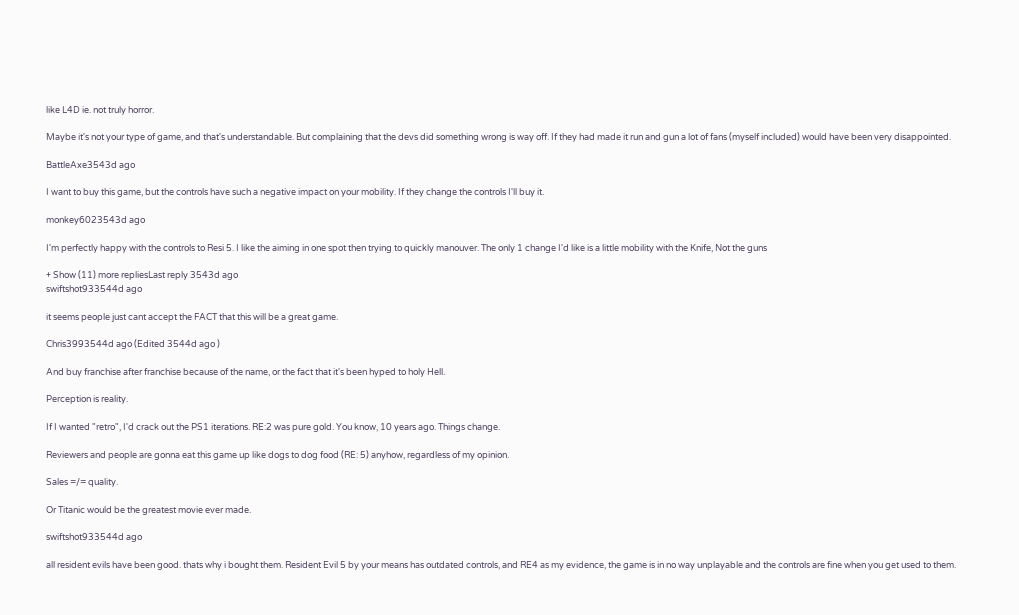like L4D ie. not truly horror.

Maybe it's not your type of game, and that's understandable. But complaining that the devs did something wrong is way off. If they had made it run and gun a lot of fans (myself included) would have been very disappointed.

BattleAxe3543d ago

I want to buy this game, but the controls have such a negative impact on your mobility. If they change the controls I'll buy it.

monkey6023543d ago

I'm perfectly happy with the controls to Resi 5. I like the aiming in one spot then trying to quickly manouver. The only 1 change I'd like is a little mobility with the Knife, Not the guns

+ Show (11) more repliesLast reply 3543d ago
swiftshot933544d ago

it seems people just cant accept the FACT that this will be a great game.

Chris3993544d ago (Edited 3544d ago )

And buy franchise after franchise because of the name, or the fact that it's been hyped to holy Hell.

Perception is reality.

If I wanted "retro", I'd crack out the PS1 iterations. RE:2 was pure gold. You know, 10 years ago. Things change.

Reviewers and people are gonna eat this game up like dogs to dog food (RE: 5) anyhow, regardless of my opinion.

Sales =/= quality.

Or Titanic would be the greatest movie ever made.

swiftshot933544d ago

all resident evils have been good. thats why i bought them. Resident Evil 5 by your means has outdated controls, and RE4 as my evidence, the game is in no way unplayable and the controls are fine when you get used to them.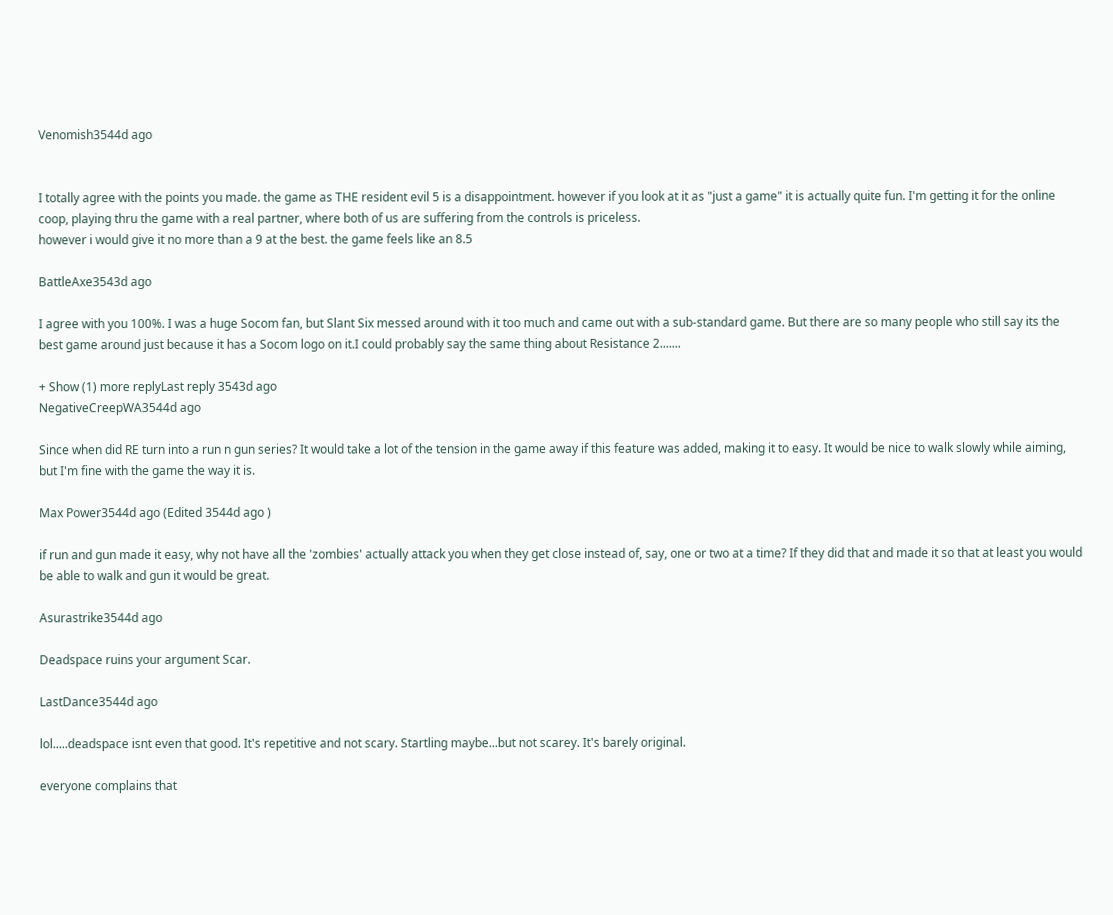Venomish3544d ago


I totally agree with the points you made. the game as THE resident evil 5 is a disappointment. however if you look at it as "just a game" it is actually quite fun. I'm getting it for the online coop, playing thru the game with a real partner, where both of us are suffering from the controls is priceless.
however i would give it no more than a 9 at the best. the game feels like an 8.5

BattleAxe3543d ago

I agree with you 100%. I was a huge Socom fan, but Slant Six messed around with it too much and came out with a sub-standard game. But there are so many people who still say its the best game around just because it has a Socom logo on it.I could probably say the same thing about Resistance 2.......

+ Show (1) more replyLast reply 3543d ago
NegativeCreepWA3544d ago

Since when did RE turn into a run n gun series? It would take a lot of the tension in the game away if this feature was added, making it to easy. It would be nice to walk slowly while aiming, but I'm fine with the game the way it is.

Max Power3544d ago (Edited 3544d ago )

if run and gun made it easy, why not have all the 'zombies' actually attack you when they get close instead of, say, one or two at a time? If they did that and made it so that at least you would be able to walk and gun it would be great.

Asurastrike3544d ago

Deadspace ruins your argument Scar.

LastDance3544d ago

lol.....deadspace isnt even that good. It's repetitive and not scary. Startling maybe...but not scarey. It's barely original.

everyone complains that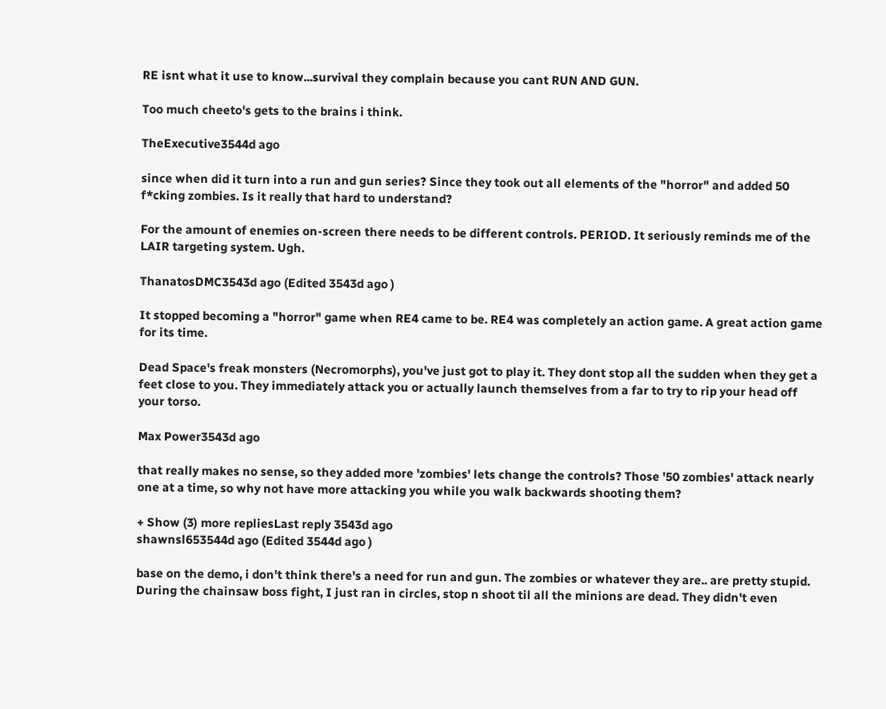RE isnt what it use to know...survival they complain because you cant RUN AND GUN.

Too much cheeto's gets to the brains i think.

TheExecutive3544d ago

since when did it turn into a run and gun series? Since they took out all elements of the "horror" and added 50 f*cking zombies. Is it really that hard to understand?

For the amount of enemies on-screen there needs to be different controls. PERIOD. It seriously reminds me of the LAIR targeting system. Ugh.

ThanatosDMC3543d ago (Edited 3543d ago )

It stopped becoming a "horror" game when RE4 came to be. RE4 was completely an action game. A great action game for its time.

Dead Space's freak monsters (Necromorphs), you've just got to play it. They dont stop all the sudden when they get a feet close to you. They immediately attack you or actually launch themselves from a far to try to rip your head off your torso.

Max Power3543d ago

that really makes no sense, so they added more 'zombies' lets change the controls? Those '50 zombies' attack nearly one at a time, so why not have more attacking you while you walk backwards shooting them?

+ Show (3) more repliesLast reply 3543d ago
shawnsl653544d ago (Edited 3544d ago )

base on the demo, i don't think there's a need for run and gun. The zombies or whatever they are.. are pretty stupid. During the chainsaw boss fight, I just ran in circles, stop n shoot til all the minions are dead. They didn't even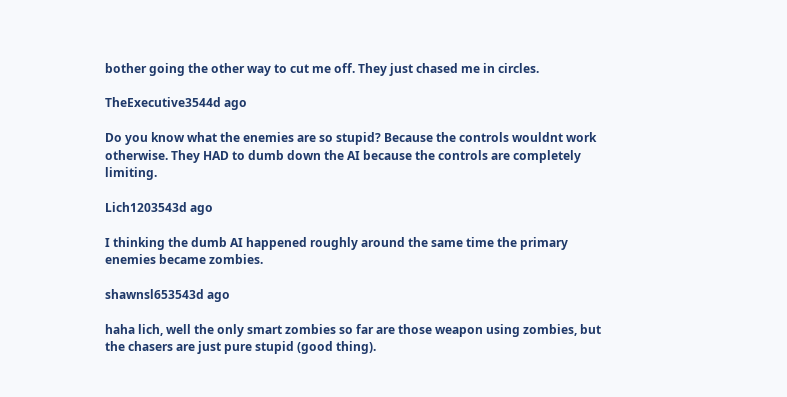bother going the other way to cut me off. They just chased me in circles.

TheExecutive3544d ago

Do you know what the enemies are so stupid? Because the controls wouldnt work otherwise. They HAD to dumb down the AI because the controls are completely limiting.

Lich1203543d ago

I thinking the dumb AI happened roughly around the same time the primary enemies became zombies.

shawnsl653543d ago

haha lich, well the only smart zombies so far are those weapon using zombies, but the chasers are just pure stupid (good thing).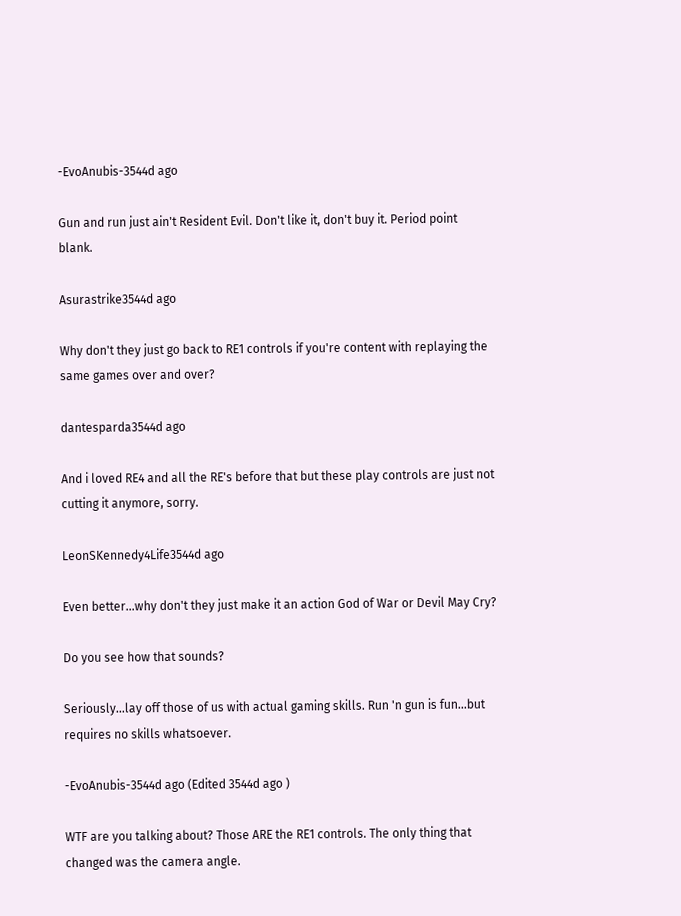-EvoAnubis-3544d ago

Gun and run just ain't Resident Evil. Don't like it, don't buy it. Period point blank.

Asurastrike3544d ago

Why don't they just go back to RE1 controls if you're content with replaying the same games over and over?

dantesparda3544d ago

And i loved RE4 and all the RE's before that but these play controls are just not cutting it anymore, sorry.

LeonSKennedy4Life3544d ago

Even better...why don't they just make it an action God of War or Devil May Cry?

Do you see how that sounds?

Seriously...lay off those of us with actual gaming skills. Run 'n gun is fun...but requires no skills whatsoever.

-EvoAnubis-3544d ago (Edited 3544d ago )

WTF are you talking about? Those ARE the RE1 controls. The only thing that changed was the camera angle.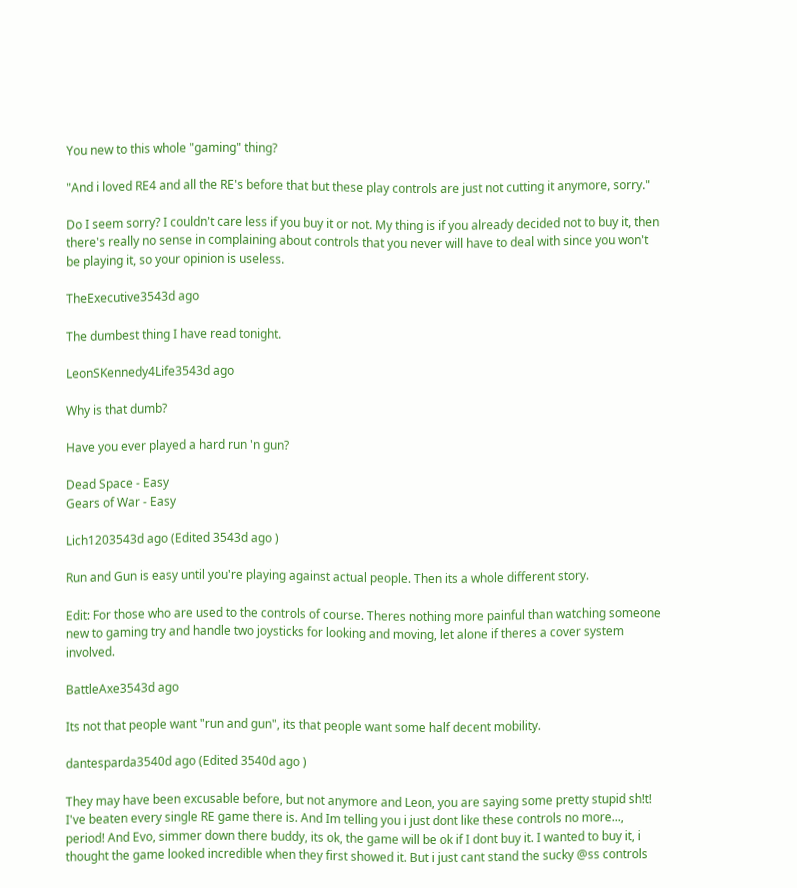You new to this whole "gaming" thing?

"And i loved RE4 and all the RE's before that but these play controls are just not cutting it anymore, sorry."

Do I seem sorry? I couldn't care less if you buy it or not. My thing is if you already decided not to buy it, then there's really no sense in complaining about controls that you never will have to deal with since you won't be playing it, so your opinion is useless.

TheExecutive3543d ago

The dumbest thing I have read tonight.

LeonSKennedy4Life3543d ago

Why is that dumb?

Have you ever played a hard run 'n gun?

Dead Space - Easy
Gears of War - Easy

Lich1203543d ago (Edited 3543d ago )

Run and Gun is easy until you're playing against actual people. Then its a whole different story.

Edit: For those who are used to the controls of course. Theres nothing more painful than watching someone new to gaming try and handle two joysticks for looking and moving, let alone if theres a cover system involved.

BattleAxe3543d ago

Its not that people want "run and gun", its that people want some half decent mobility.

dantesparda3540d ago (Edited 3540d ago )

They may have been excusable before, but not anymore and Leon, you are saying some pretty stupid sh!t! I've beaten every single RE game there is. And Im telling you i just dont like these controls no more..., period! And Evo, simmer down there buddy, its ok, the game will be ok if I dont buy it. I wanted to buy it, i thought the game looked incredible when they first showed it. But i just cant stand the sucky @ss controls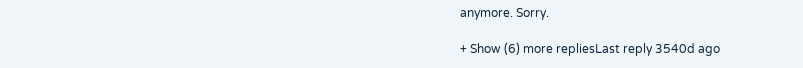anymore. Sorry.

+ Show (6) more repliesLast reply 3540d ago